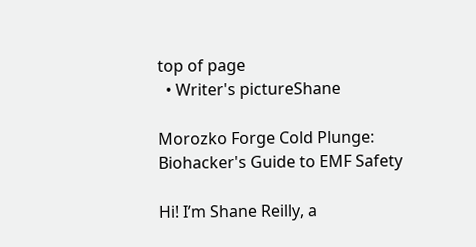top of page
  • Writer's pictureShane

Morozko Forge Cold Plunge: Biohacker's Guide to EMF Safety

Hi! I’m Shane Reilly, a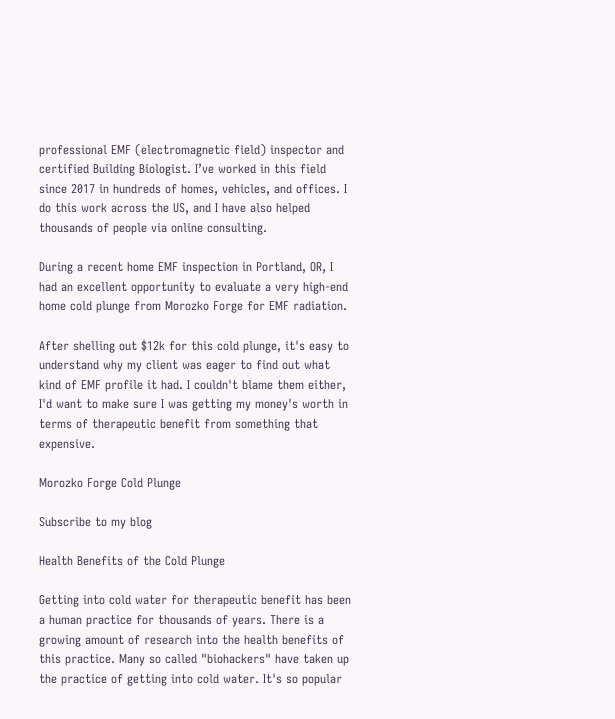professional EMF (electromagnetic field) inspector and certified Building Biologist. I’ve worked in this field since 2017 in hundreds of homes, vehicles, and offices. I do this work across the US, and I have also helped thousands of people via online consulting.

During a recent home EMF inspection in Portland, OR, I had an excellent opportunity to evaluate a very high-end home cold plunge from Morozko Forge for EMF radiation.

After shelling out $12k for this cold plunge, it's easy to understand why my client was eager to find out what kind of EMF profile it had. I couldn't blame them either, I'd want to make sure I was getting my money's worth in terms of therapeutic benefit from something that expensive.

Morozko Forge Cold Plunge

Subscribe to my blog

Health Benefits of the Cold Plunge

Getting into cold water for therapeutic benefit has been a human practice for thousands of years. There is a growing amount of research into the health benefits of this practice. Many so called "biohackers" have taken up the practice of getting into cold water. It's so popular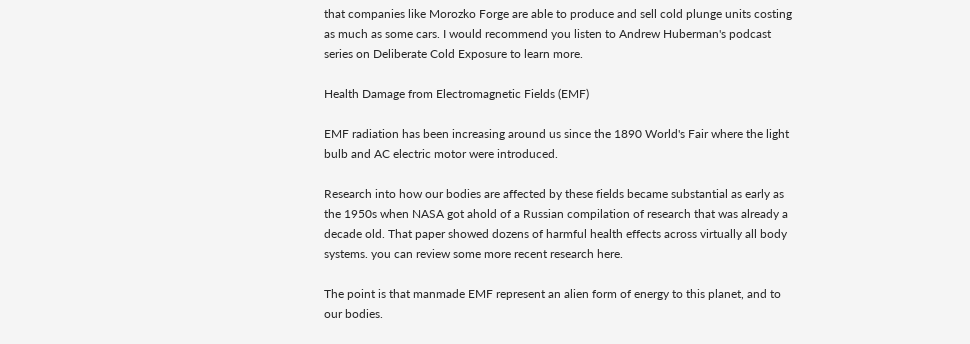that companies like Morozko Forge are able to produce and sell cold plunge units costing as much as some cars. I would recommend you listen to Andrew Huberman's podcast series on Deliberate Cold Exposure to learn more.

Health Damage from Electromagnetic Fields (EMF)

EMF radiation has been increasing around us since the 1890 World's Fair where the light bulb and AC electric motor were introduced.

Research into how our bodies are affected by these fields became substantial as early as the 1950s when NASA got ahold of a Russian compilation of research that was already a decade old. That paper showed dozens of harmful health effects across virtually all body systems. you can review some more recent research here.

The point is that manmade EMF represent an alien form of energy to this planet, and to our bodies.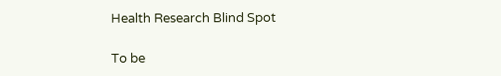Health Research Blind Spot

To be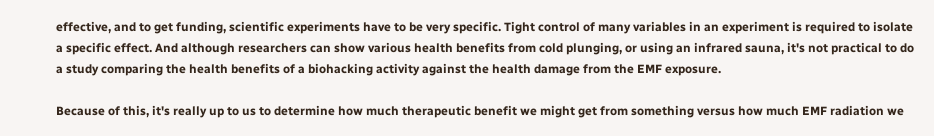effective, and to get funding, scientific experiments have to be very specific. Tight control of many variables in an experiment is required to isolate a specific effect. And although researchers can show various health benefits from cold plunging, or using an infrared sauna, it's not practical to do a study comparing the health benefits of a biohacking activity against the health damage from the EMF exposure.

Because of this, it's really up to us to determine how much therapeutic benefit we might get from something versus how much EMF radiation we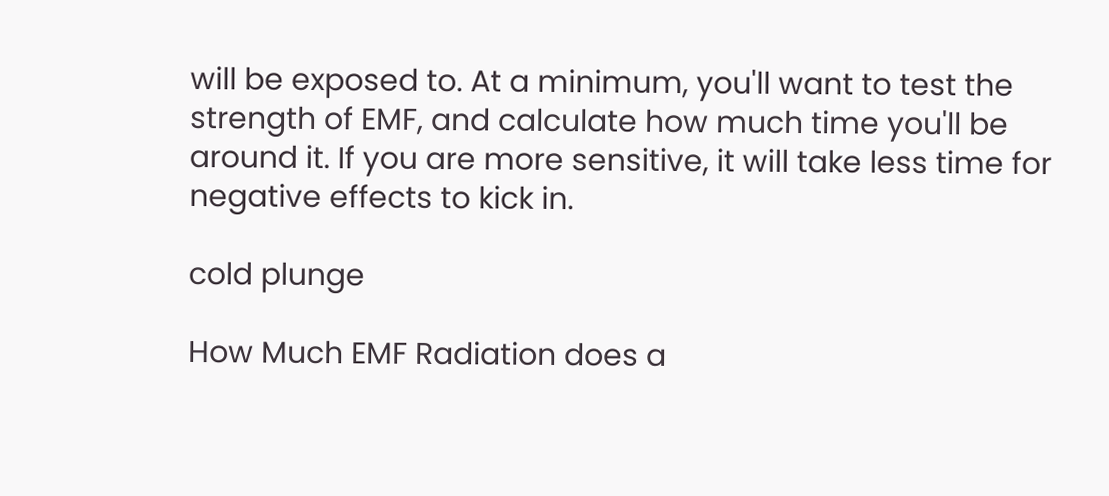will be exposed to. At a minimum, you'll want to test the strength of EMF, and calculate how much time you'll be around it. If you are more sensitive, it will take less time for negative effects to kick in.

cold plunge

How Much EMF Radiation does a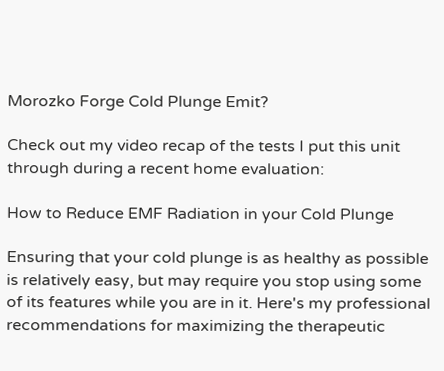Morozko Forge Cold Plunge Emit?

Check out my video recap of the tests I put this unit through during a recent home evaluation:

How to Reduce EMF Radiation in your Cold Plunge

Ensuring that your cold plunge is as healthy as possible is relatively easy, but may require you stop using some of its features while you are in it. Here's my professional recommendations for maximizing the therapeutic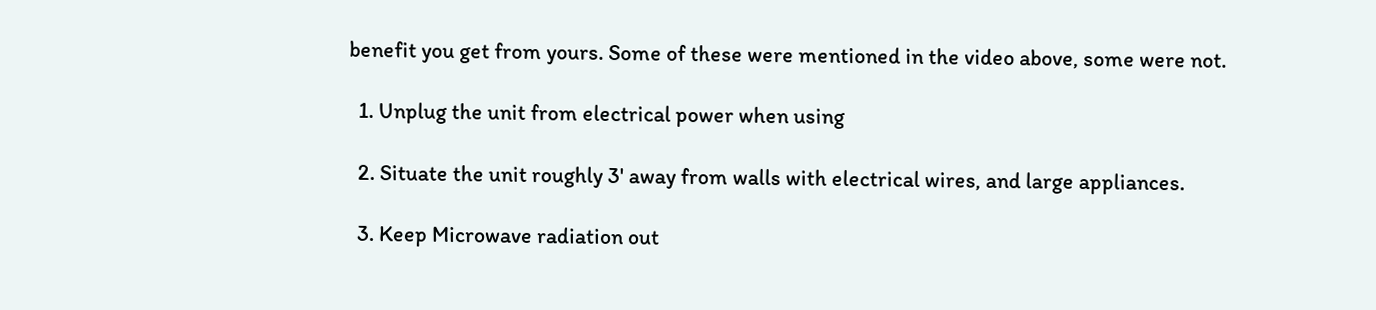benefit you get from yours. Some of these were mentioned in the video above, some were not.

  1. Unplug the unit from electrical power when using

  2. Situate the unit roughly 3' away from walls with electrical wires, and large appliances.

  3. Keep Microwave radiation out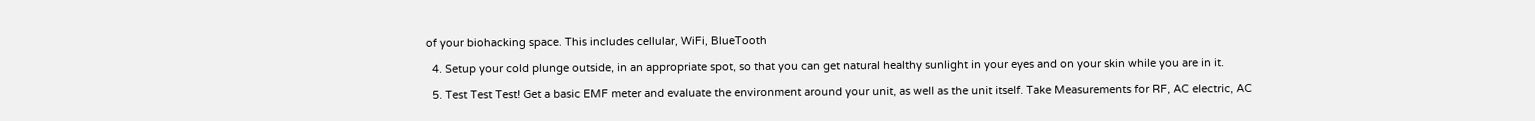of your biohacking space. This includes cellular, WiFi, BlueTooth

  4. Setup your cold plunge outside, in an appropriate spot, so that you can get natural healthy sunlight in your eyes and on your skin while you are in it.

  5. Test Test Test! Get a basic EMF meter and evaluate the environment around your unit, as well as the unit itself. Take Measurements for RF, AC electric, AC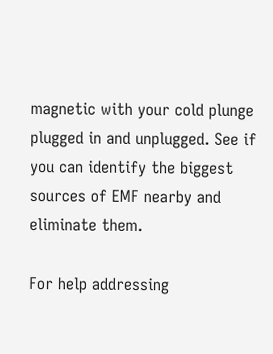magnetic with your cold plunge plugged in and unplugged. See if you can identify the biggest sources of EMF nearby and eliminate them.

For help addressing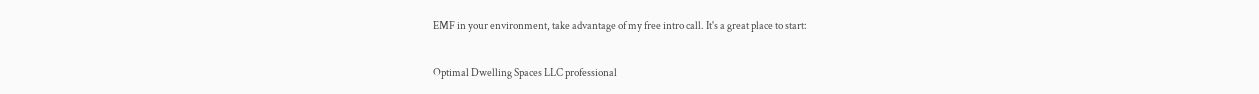EMF in your environment, take advantage of my free intro call. It's a great place to start:

Optimal Dwelling Spaces LLC professional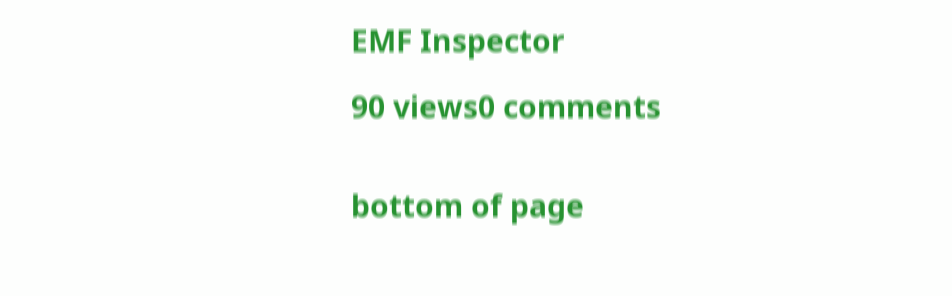EMF Inspector

90 views0 comments


bottom of page